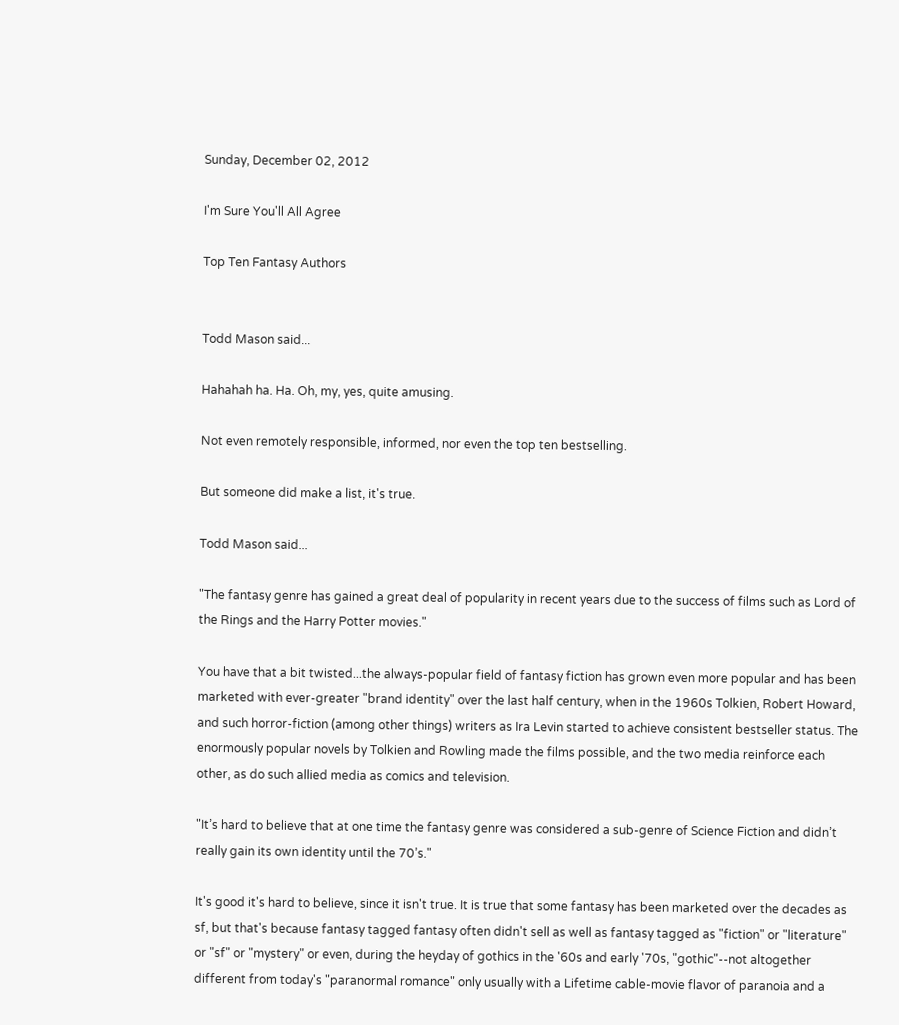Sunday, December 02, 2012

I'm Sure You'll All Agree

Top Ten Fantasy Authors


Todd Mason said...

Hahahah ha. Ha. Oh, my, yes, quite amusing.

Not even remotely responsible, informed, nor even the top ten bestselling.

But someone did make a list, it's true.

Todd Mason said...

"The fantasy genre has gained a great deal of popularity in recent years due to the success of films such as Lord of the Rings and the Harry Potter movies."

You have that a bit twisted...the always-popular field of fantasy fiction has grown even more popular and has been marketed with ever-greater "brand identity" over the last half century, when in the 1960s Tolkien, Robert Howard, and such horror-fiction (among other things) writers as Ira Levin started to achieve consistent bestseller status. The enormously popular novels by Tolkien and Rowling made the films possible, and the two media reinforce each other, as do such allied media as comics and television.

"It’s hard to believe that at one time the fantasy genre was considered a sub-genre of Science Fiction and didn’t really gain its own identity until the 70’s."

It's good it's hard to believe, since it isn't true. It is true that some fantasy has been marketed over the decades as sf, but that's because fantasy tagged fantasy often didn't sell as well as fantasy tagged as "fiction" or "literature" or "sf" or "mystery" or even, during the heyday of gothics in the '60s and early '70s, "gothic"--not altogether different from today's "paranormal romance" only usually with a Lifetime cable-movie flavor of paranoia and a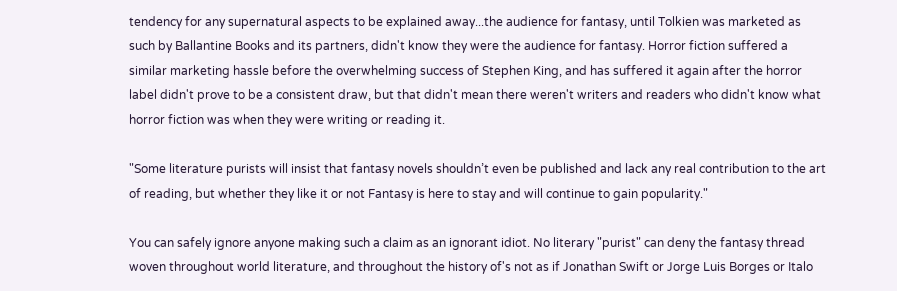tendency for any supernatural aspects to be explained away...the audience for fantasy, until Tolkien was marketed as such by Ballantine Books and its partners, didn't know they were the audience for fantasy. Horror fiction suffered a similar marketing hassle before the overwhelming success of Stephen King, and has suffered it again after the horror label didn't prove to be a consistent draw, but that didn't mean there weren't writers and readers who didn't know what horror fiction was when they were writing or reading it.

"Some literature purists will insist that fantasy novels shouldn’t even be published and lack any real contribution to the art of reading, but whether they like it or not Fantasy is here to stay and will continue to gain popularity."

You can safely ignore anyone making such a claim as an ignorant idiot. No literary "purist" can deny the fantasy thread woven throughout world literature, and throughout the history of's not as if Jonathan Swift or Jorge Luis Borges or Italo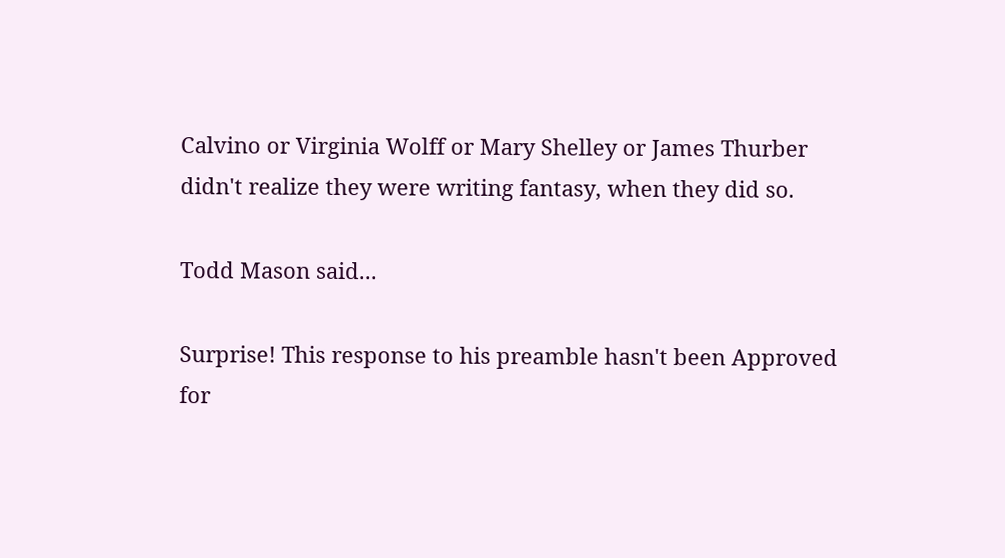Calvino or Virginia Wolff or Mary Shelley or James Thurber didn't realize they were writing fantasy, when they did so.

Todd Mason said...

Surprise! This response to his preamble hasn't been Approved for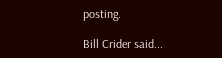posting.

Bill Crider said...